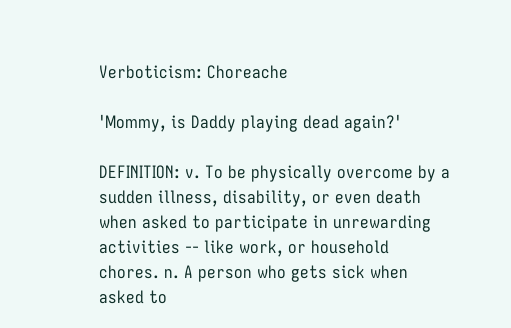Verboticism: Choreache

'Mommy, is Daddy playing dead again?'

DEFINITION: v. To be physically overcome by a sudden illness, disability, or even death when asked to participate in unrewarding activities -- like work, or household chores. n. A person who gets sick when asked to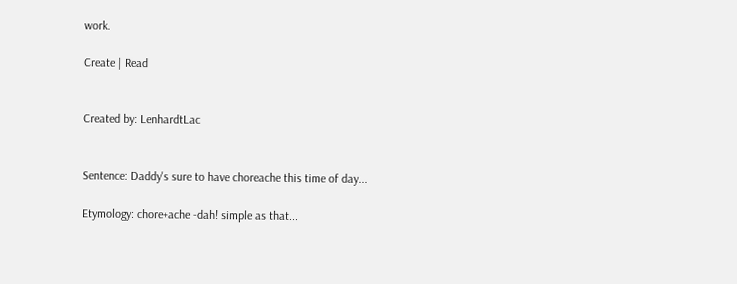work.

Create | Read


Created by: LenhardtLac


Sentence: Daddy's sure to have choreache this time of day...

Etymology: chore+ache -dah! simple as that...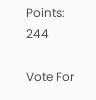Points: 244

Vote For